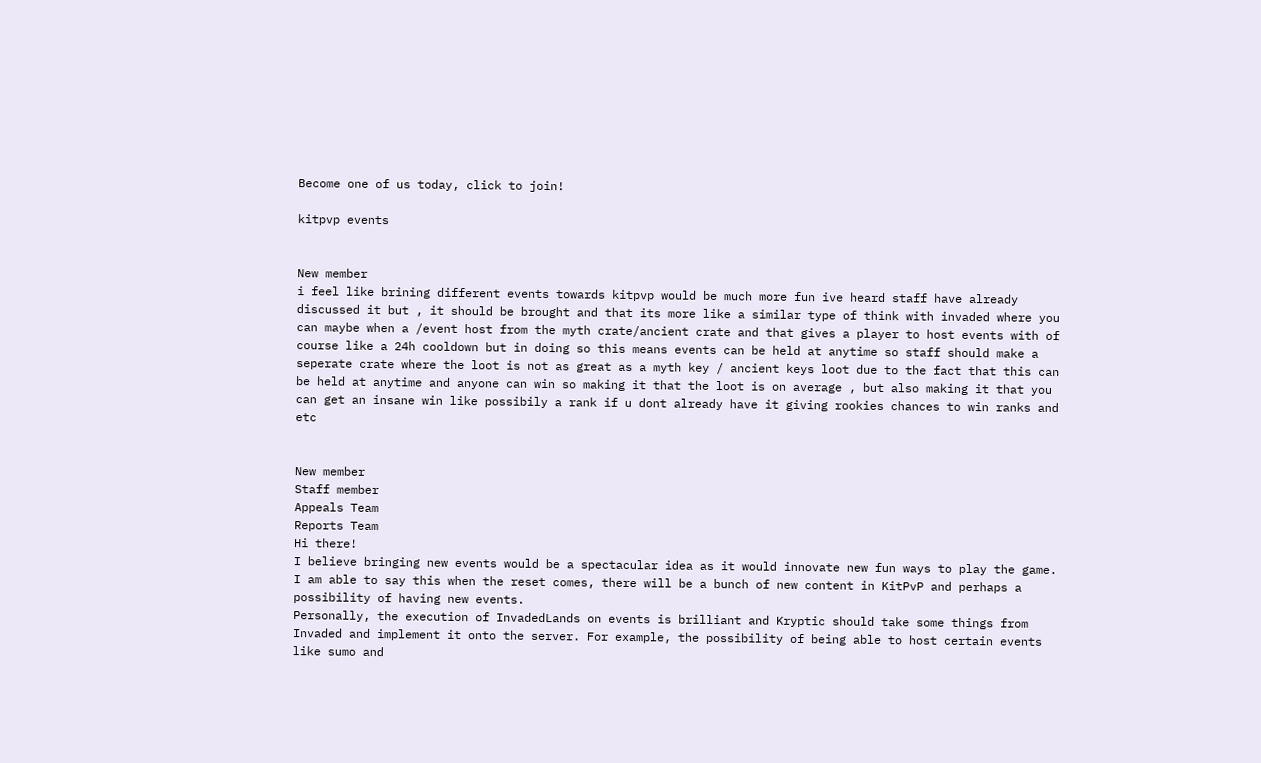Become one of us today, click to join!

kitpvp events


New member
i feel like brining different events towards kitpvp would be much more fun ive heard staff have already discussed it but , it should be brought and that its more like a similar type of think with invaded where you can maybe when a /event host from the myth crate/ancient crate and that gives a player to host events with of course like a 24h cooldown but in doing so this means events can be held at anytime so staff should make a seperate crate where the loot is not as great as a myth key / ancient keys loot due to the fact that this can be held at anytime and anyone can win so making it that the loot is on average , but also making it that you can get an insane win like possibily a rank if u dont already have it giving rookies chances to win ranks and etc


New member
Staff member
Appeals Team
Reports Team
Hi there!
I believe bringing new events would be a spectacular idea as it would innovate new fun ways to play the game. I am able to say this when the reset comes, there will be a bunch of new content in KitPvP and perhaps a possibility of having new events.
Personally, the execution of InvadedLands on events is brilliant and Kryptic should take some things from Invaded and implement it onto the server. For example, the possibility of being able to host certain events like sumo and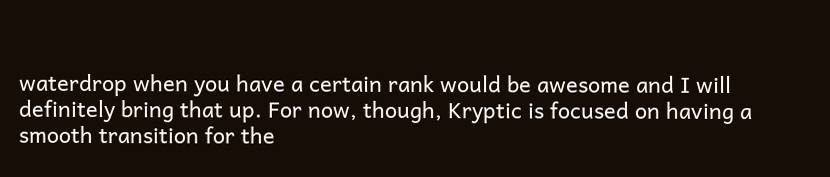waterdrop when you have a certain rank would be awesome and I will definitely bring that up. For now, though, Kryptic is focused on having a smooth transition for the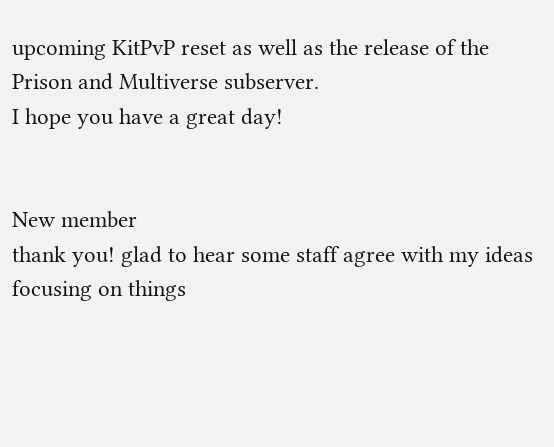upcoming KitPvP reset as well as the release of the Prison and Multiverse subserver.
I hope you have a great day!


New member
thank you! glad to hear some staff agree with my ideas focusing on things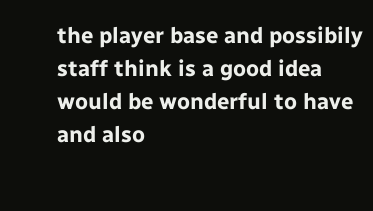the player base and possibily staff think is a good idea would be wonderful to have and also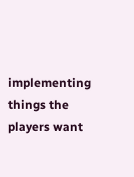implementing things the players want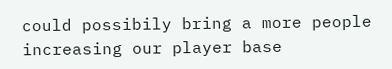could possibily bring a more people increasing our player base